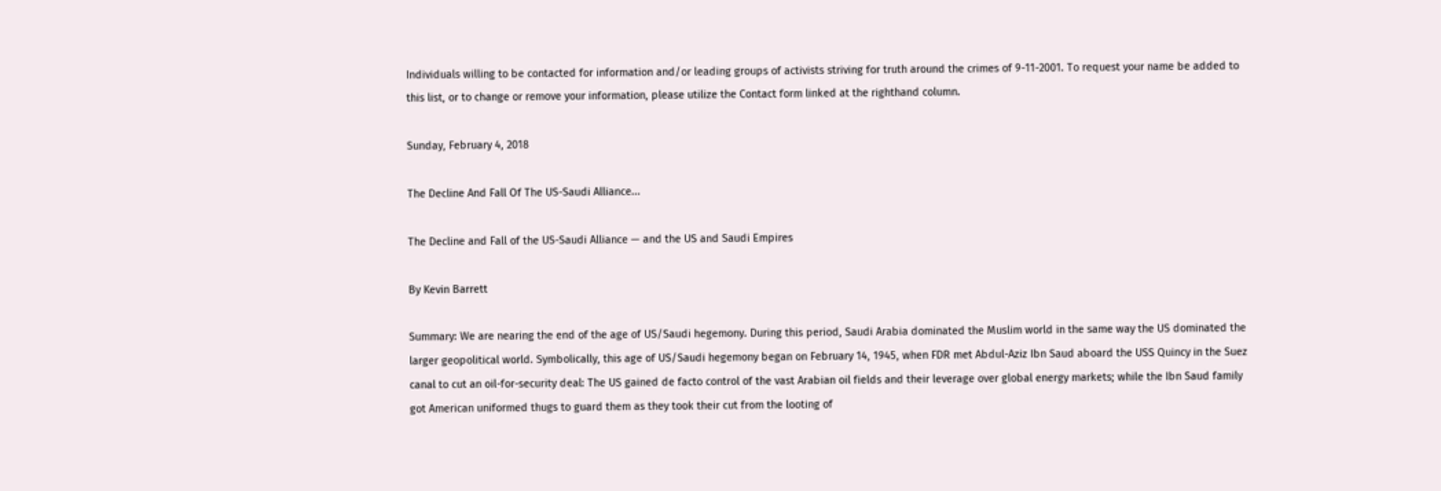Individuals willing to be contacted for information and/or leading groups of activists striving for truth around the crimes of 9-11-2001. To request your name be added to this list, or to change or remove your information, please utilize the Contact form linked at the righthand column.

Sunday, February 4, 2018

The Decline And Fall Of The US-Saudi Alliance...

The Decline and Fall of the US-Saudi Alliance — and the US and Saudi Empires

By Kevin Barrett

Summary: We are nearing the end of the age of US/Saudi hegemony. During this period, Saudi Arabia dominated the Muslim world in the same way the US dominated the larger geopolitical world. Symbolically, this age of US/Saudi hegemony began on February 14, 1945, when FDR met Abdul-Aziz Ibn Saud aboard the USS Quincy in the Suez canal to cut an oil-for-security deal: The US gained de facto control of the vast Arabian oil fields and their leverage over global energy markets; while the Ibn Saud family got American uniformed thugs to guard them as they took their cut from the looting of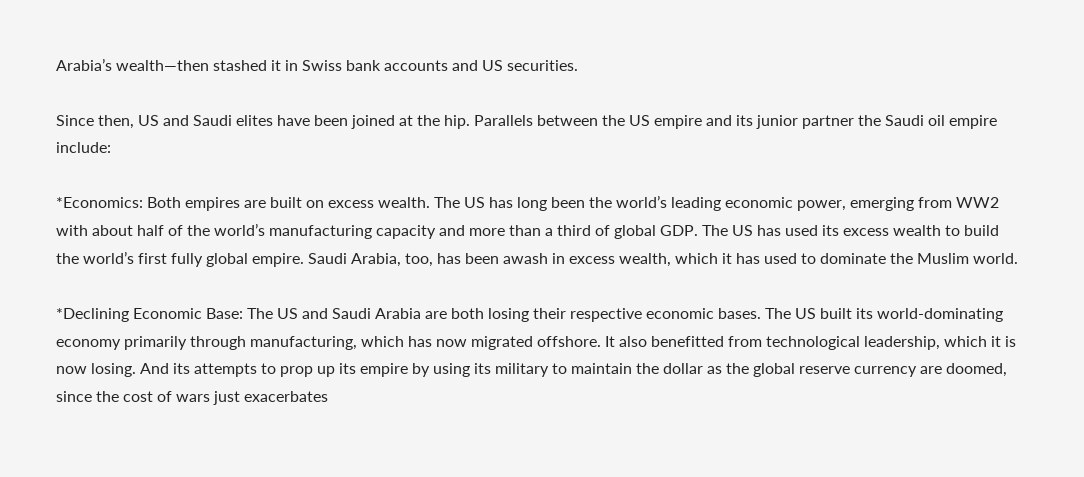Arabia’s wealth—then stashed it in Swiss bank accounts and US securities.

Since then, US and Saudi elites have been joined at the hip. Parallels between the US empire and its junior partner the Saudi oil empire include:

*Economics: Both empires are built on excess wealth. The US has long been the world’s leading economic power, emerging from WW2 with about half of the world’s manufacturing capacity and more than a third of global GDP. The US has used its excess wealth to build the world’s first fully global empire. Saudi Arabia, too, has been awash in excess wealth, which it has used to dominate the Muslim world.

*Declining Economic Base: The US and Saudi Arabia are both losing their respective economic bases. The US built its world-dominating economy primarily through manufacturing, which has now migrated offshore. It also benefitted from technological leadership, which it is now losing. And its attempts to prop up its empire by using its military to maintain the dollar as the global reserve currency are doomed, since the cost of wars just exacerbates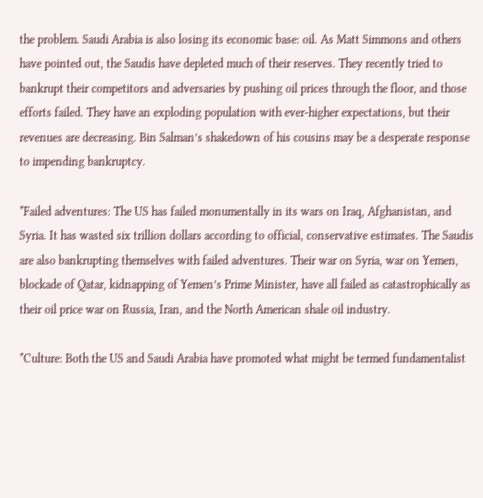the problem. Saudi Arabia is also losing its economic base: oil. As Matt Simmons and others have pointed out, the Saudis have depleted much of their reserves. They recently tried to bankrupt their competitors and adversaries by pushing oil prices through the floor, and those efforts failed. They have an exploding population with ever-higher expectations, but their revenues are decreasing. Bin Salman’s shakedown of his cousins may be a desperate response to impending bankruptcy.

*Failed adventures: The US has failed monumentally in its wars on Iraq, Afghanistan, and Syria. It has wasted six trillion dollars according to official, conservative estimates. The Saudis are also bankrupting themselves with failed adventures. Their war on Syria, war on Yemen, blockade of Qatar, kidnapping of Yemen’s Prime Minister, have all failed as catastrophically as their oil price war on Russia, Iran, and the North American shale oil industry.

*Culture: Both the US and Saudi Arabia have promoted what might be termed fundamentalist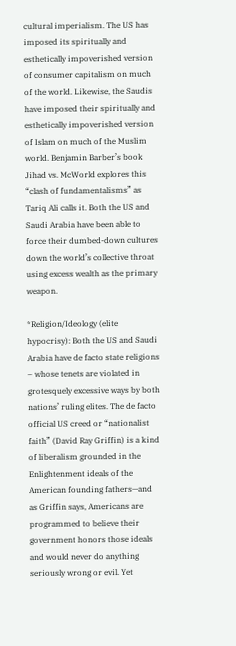cultural imperialism. The US has imposed its spiritually and esthetically impoverished version of consumer capitalism on much of the world. Likewise, the Saudis have imposed their spiritually and esthetically impoverished version of Islam on much of the Muslim world. Benjamin Barber’s book Jihad vs. McWorld explores this “clash of fundamentalisms” as Tariq Ali calls it. Both the US and Saudi Arabia have been able to force their dumbed-down cultures down the world’s collective throat using excess wealth as the primary weapon.

*Religion/Ideology (elite hypocrisy): Both the US and Saudi Arabia have de facto state religions – whose tenets are violated in grotesquely excessive ways by both nations’ ruling elites. The de facto official US creed or “nationalist faith” (David Ray Griffin) is a kind of liberalism grounded in the Enlightenment ideals of the American founding fathers—and as Griffin says, Americans are programmed to believe their government honors those ideals and would never do anything seriously wrong or evil. Yet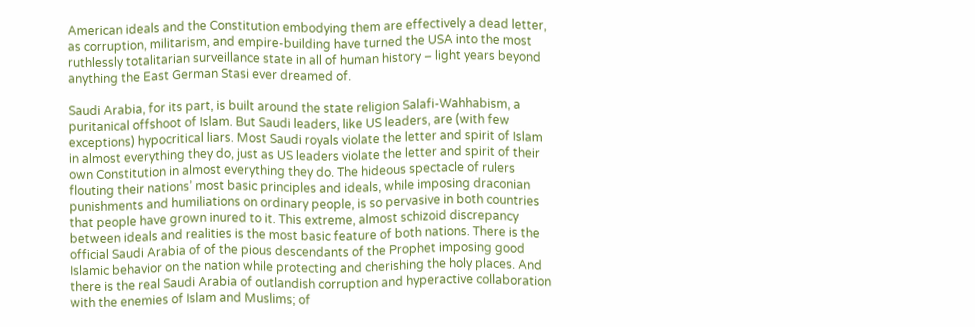American ideals and the Constitution embodying them are effectively a dead letter, as corruption, militarism, and empire-building have turned the USA into the most ruthlessly totalitarian surveillance state in all of human history – light years beyond anything the East German Stasi ever dreamed of.

Saudi Arabia, for its part, is built around the state religion Salafi-Wahhabism, a puritanical offshoot of Islam. But Saudi leaders, like US leaders, are (with few exceptions) hypocritical liars. Most Saudi royals violate the letter and spirit of Islam in almost everything they do, just as US leaders violate the letter and spirit of their own Constitution in almost everything they do. The hideous spectacle of rulers flouting their nations’ most basic principles and ideals, while imposing draconian punishments and humiliations on ordinary people, is so pervasive in both countries that people have grown inured to it. This extreme, almost schizoid discrepancy between ideals and realities is the most basic feature of both nations. There is the official Saudi Arabia of of the pious descendants of the Prophet imposing good Islamic behavior on the nation while protecting and cherishing the holy places. And there is the real Saudi Arabia of outlandish corruption and hyperactive collaboration with the enemies of Islam and Muslims; of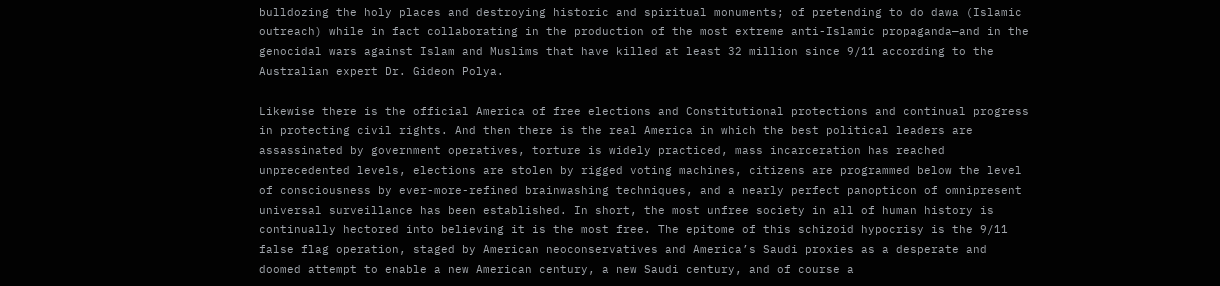bulldozing the holy places and destroying historic and spiritual monuments; of pretending to do dawa (Islamic outreach) while in fact collaborating in the production of the most extreme anti-Islamic propaganda—and in the genocidal wars against Islam and Muslims that have killed at least 32 million since 9/11 according to the Australian expert Dr. Gideon Polya.

Likewise there is the official America of free elections and Constitutional protections and continual progress in protecting civil rights. And then there is the real America in which the best political leaders are assassinated by government operatives, torture is widely practiced, mass incarceration has reached unprecedented levels, elections are stolen by rigged voting machines, citizens are programmed below the level of consciousness by ever-more-refined brainwashing techniques, and a nearly perfect panopticon of omnipresent universal surveillance has been established. In short, the most unfree society in all of human history is continually hectored into believing it is the most free. The epitome of this schizoid hypocrisy is the 9/11 false flag operation, staged by American neoconservatives and America’s Saudi proxies as a desperate and doomed attempt to enable a new American century, a new Saudi century, and of course a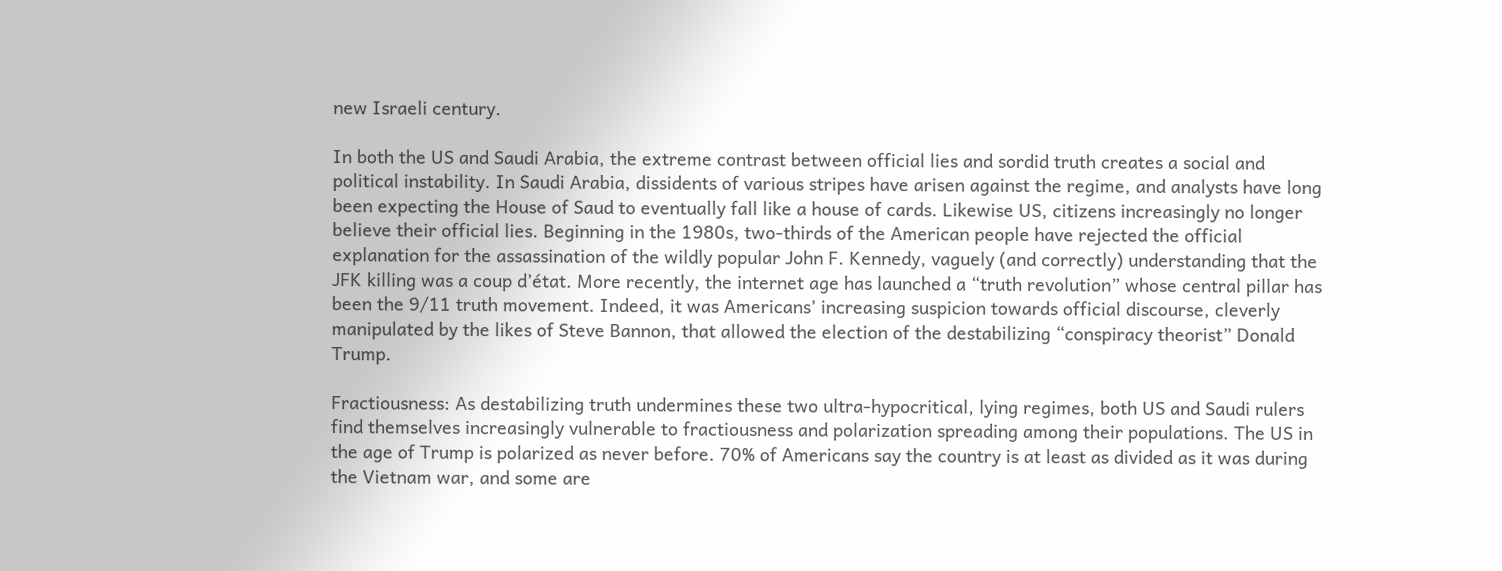new Israeli century.

In both the US and Saudi Arabia, the extreme contrast between official lies and sordid truth creates a social and political instability. In Saudi Arabia, dissidents of various stripes have arisen against the regime, and analysts have long been expecting the House of Saud to eventually fall like a house of cards. Likewise US, citizens increasingly no longer believe their official lies. Beginning in the 1980s, two-thirds of the American people have rejected the official explanation for the assassination of the wildly popular John F. Kennedy, vaguely (and correctly) understanding that the JFK killing was a coup d’état. More recently, the internet age has launched a “truth revolution” whose central pillar has been the 9/11 truth movement. Indeed, it was Americans’ increasing suspicion towards official discourse, cleverly manipulated by the likes of Steve Bannon, that allowed the election of the destabilizing “conspiracy theorist” Donald Trump.

Fractiousness: As destabilizing truth undermines these two ultra-hypocritical, lying regimes, both US and Saudi rulers find themselves increasingly vulnerable to fractiousness and polarization spreading among their populations. The US in the age of Trump is polarized as never before. 70% of Americans say the country is at least as divided as it was during the Vietnam war, and some are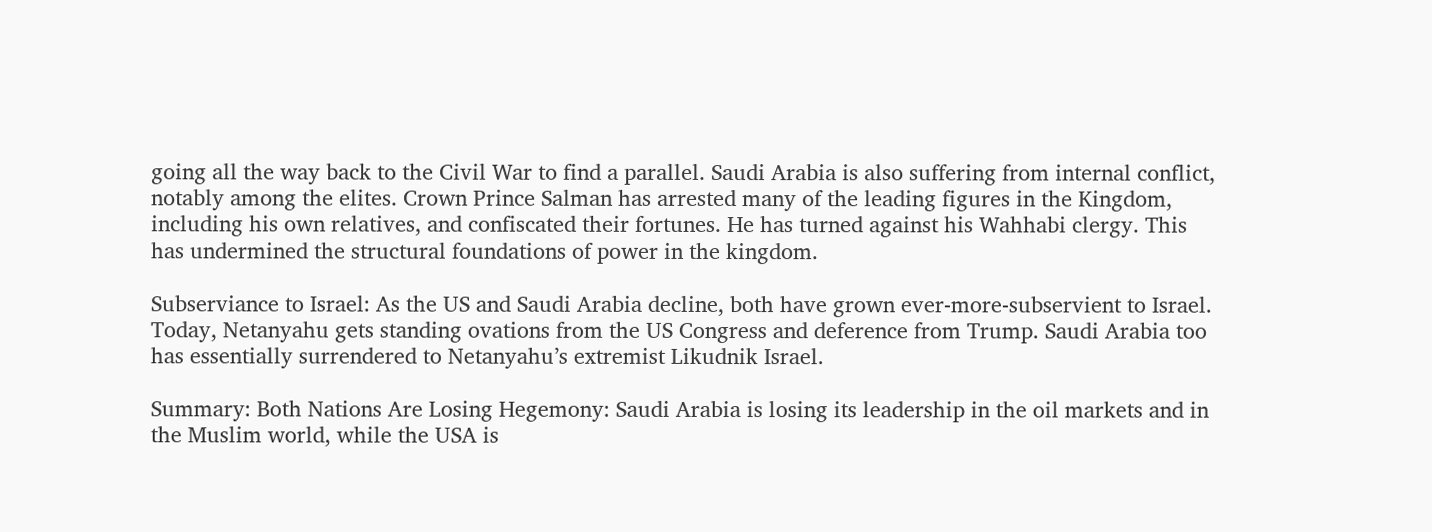going all the way back to the Civil War to find a parallel. Saudi Arabia is also suffering from internal conflict, notably among the elites. Crown Prince Salman has arrested many of the leading figures in the Kingdom, including his own relatives, and confiscated their fortunes. He has turned against his Wahhabi clergy. This has undermined the structural foundations of power in the kingdom.

Subserviance to Israel: As the US and Saudi Arabia decline, both have grown ever-more-subservient to Israel. Today, Netanyahu gets standing ovations from the US Congress and deference from Trump. Saudi Arabia too has essentially surrendered to Netanyahu’s extremist Likudnik Israel.

Summary: Both Nations Are Losing Hegemony: Saudi Arabia is losing its leadership in the oil markets and in the Muslim world, while the USA is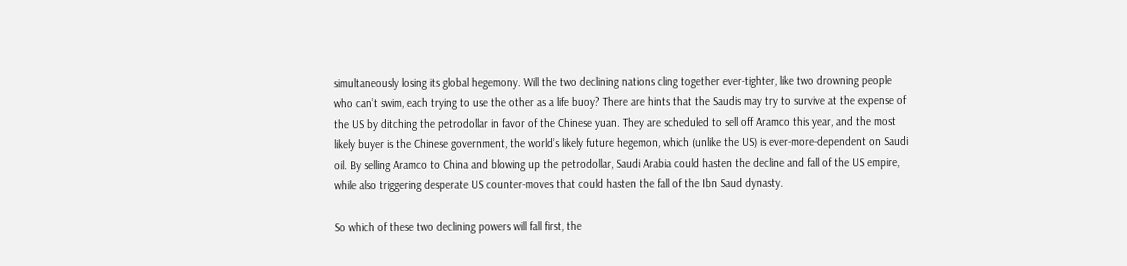simultaneously losing its global hegemony. Will the two declining nations cling together ever-tighter, like two drowning people who can’t swim, each trying to use the other as a life buoy? There are hints that the Saudis may try to survive at the expense of the US by ditching the petrodollar in favor of the Chinese yuan. They are scheduled to sell off Aramco this year, and the most likely buyer is the Chinese government, the world’s likely future hegemon, which (unlike the US) is ever-more-dependent on Saudi oil. By selling Aramco to China and blowing up the petrodollar, Saudi Arabia could hasten the decline and fall of the US empire, while also triggering desperate US counter-moves that could hasten the fall of the Ibn Saud dynasty.

So which of these two declining powers will fall first, the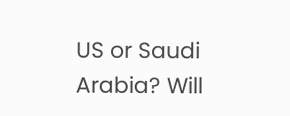US or Saudi Arabia? Will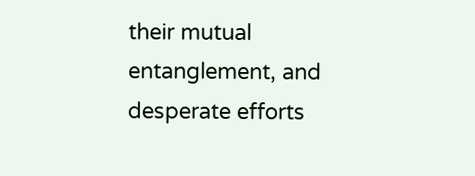their mutual entanglement, and desperate efforts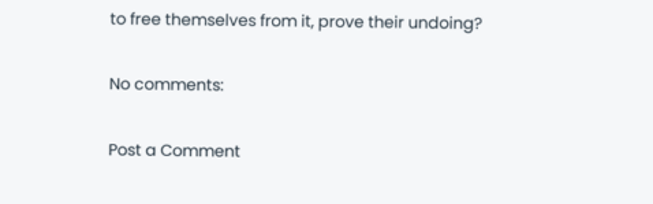to free themselves from it, prove their undoing?

No comments:

Post a Comment